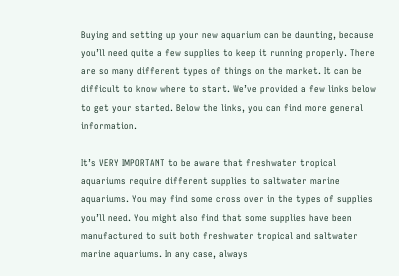Buying and setting up your new aquarium can be daunting, because you’ll need quite a few supplies to keep it running properly. There are so many different types of things on the market. It can be difficult to know where to start. We’ve provided a few links below to get your started. Below the links, you can find more general information.

It’s VERY IMPORTANT to be aware that freshwater tropical aquariums require different supplies to saltwater marine aquariums. You may find some cross over in the types of supplies you’ll need. You might also find that some supplies have been manufactured to suit both freshwater tropical and saltwater marine aquariums. In any case, always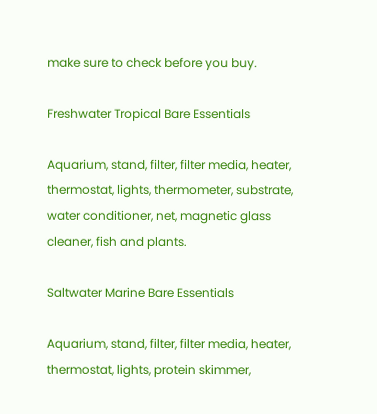make sure to check before you buy.

Freshwater Tropical Bare Essentials

Aquarium, stand, filter, filter media, heater, thermostat, lights, thermometer, substrate, water conditioner, net, magnetic glass cleaner, fish and plants.

Saltwater Marine Bare Essentials

Aquarium, stand, filter, filter media, heater, thermostat, lights, protein skimmer,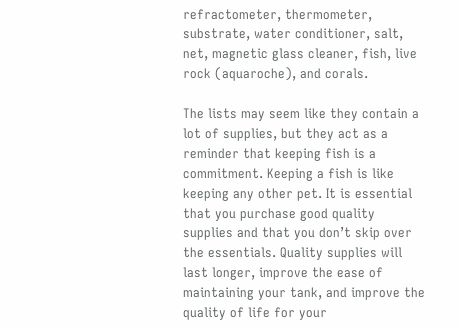refractometer, thermometer, substrate, water conditioner, salt, net, magnetic glass cleaner, fish, live rock (aquaroche), and corals.

The lists may seem like they contain a lot of supplies, but they act as a reminder that keeping fish is a commitment. Keeping a fish is like keeping any other pet. It is essential that you purchase good quality supplies and that you don’t skip over the essentials. Quality supplies will last longer, improve the ease of maintaining your tank, and improve the quality of life for your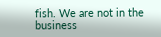fish. We are not in the business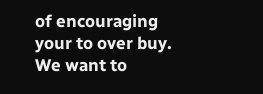of encouraging your to over buy. We want to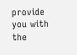provide you with the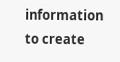information to create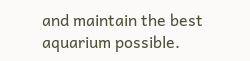and maintain the best aquarium possible.